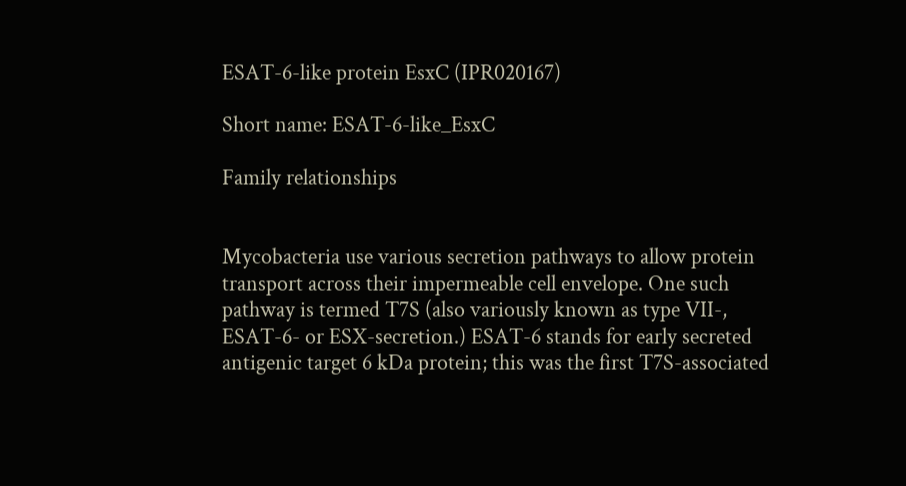ESAT-6-like protein EsxC (IPR020167)

Short name: ESAT-6-like_EsxC

Family relationships


Mycobacteria use various secretion pathways to allow protein transport across their impermeable cell envelope. One such pathway is termed T7S (also variously known as type VII-, ESAT-6- or ESX-secretion.) ESAT-6 stands for early secreted antigenic target 6 kDa protein; this was the first T7S-associated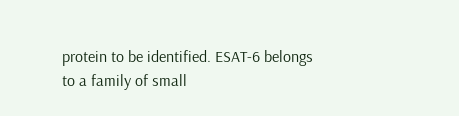protein to be identified. ESAT-6 belongs to a family of small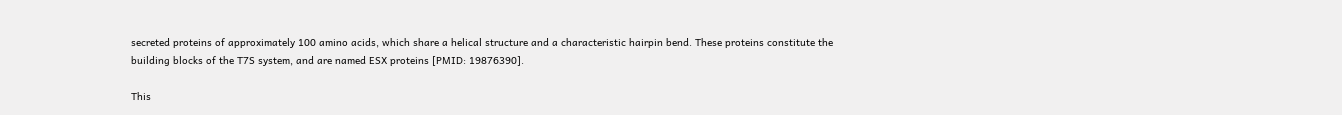secreted proteins of approximately 100 amino acids, which share a helical structure and a characteristic hairpin bend. These proteins constitute the building blocks of the T7S system, and are named ESX proteins [PMID: 19876390].

This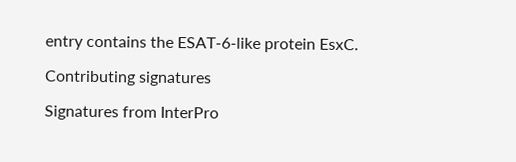entry contains the ESAT-6-like protein EsxC.

Contributing signatures

Signatures from InterPro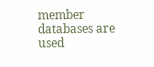member databases are used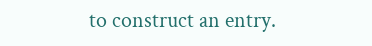to construct an entry.